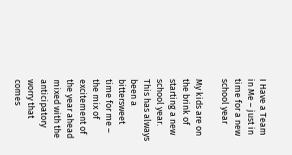I Have a Team in Me – just in time for a new school year

My kids are on the brink of starting a new school year. This has always been a bittersweet time for me – the mix of excitement of the year ahead mixed with the anticipatory worry that comes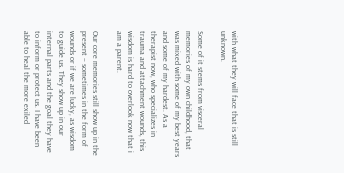with what they will face that is still unknown.

Some of it stems from visceral memories of my own childhood, that was mixed with some of my best years and some of my hardest. As a therapist now, who specializes in trauma and attachment wounds, this wisdom is hard to overlook now that i am a parent.

Our core memories still show up in the present – sometimes in the form of wounds or if we are lucky, as wisdom to guide us. They show up in our internal parts and the goal they have to inform or protect us. I have been able to heal the more exiled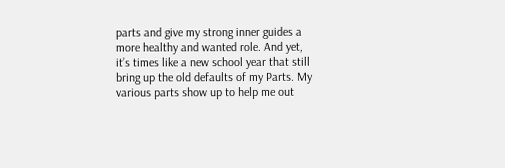parts and give my strong inner guides a more healthy and wanted role. And yet, it’s times like a new school year that still bring up the old defaults of my Parts. My various parts show up to help me out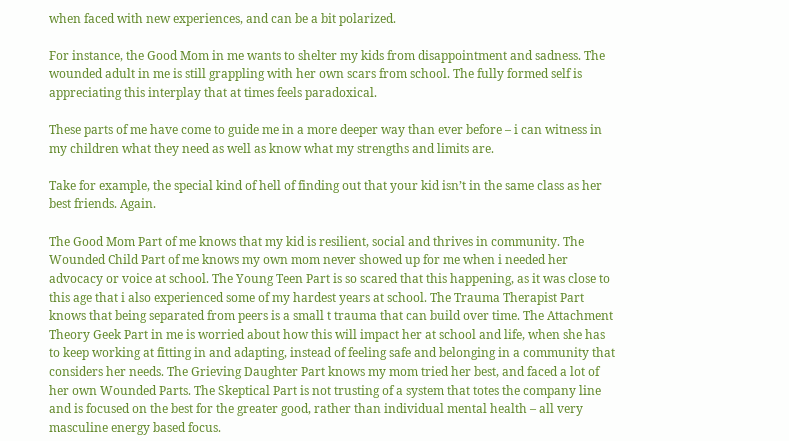when faced with new experiences, and can be a bit polarized.

For instance, the Good Mom in me wants to shelter my kids from disappointment and sadness. The wounded adult in me is still grappling with her own scars from school. The fully formed self is appreciating this interplay that at times feels paradoxical.

These parts of me have come to guide me in a more deeper way than ever before – i can witness in my children what they need as well as know what my strengths and limits are.

Take for example, the special kind of hell of finding out that your kid isn’t in the same class as her best friends. Again.

The Good Mom Part of me knows that my kid is resilient, social and thrives in community. The Wounded Child Part of me knows my own mom never showed up for me when i needed her advocacy or voice at school. The Young Teen Part is so scared that this happening, as it was close to this age that i also experienced some of my hardest years at school. The Trauma Therapist Part knows that being separated from peers is a small t trauma that can build over time. The Attachment Theory Geek Part in me is worried about how this will impact her at school and life, when she has to keep working at fitting in and adapting, instead of feeling safe and belonging in a community that considers her needs. The Grieving Daughter Part knows my mom tried her best, and faced a lot of her own Wounded Parts. The Skeptical Part is not trusting of a system that totes the company line and is focused on the best for the greater good, rather than individual mental health – all very masculine energy based focus.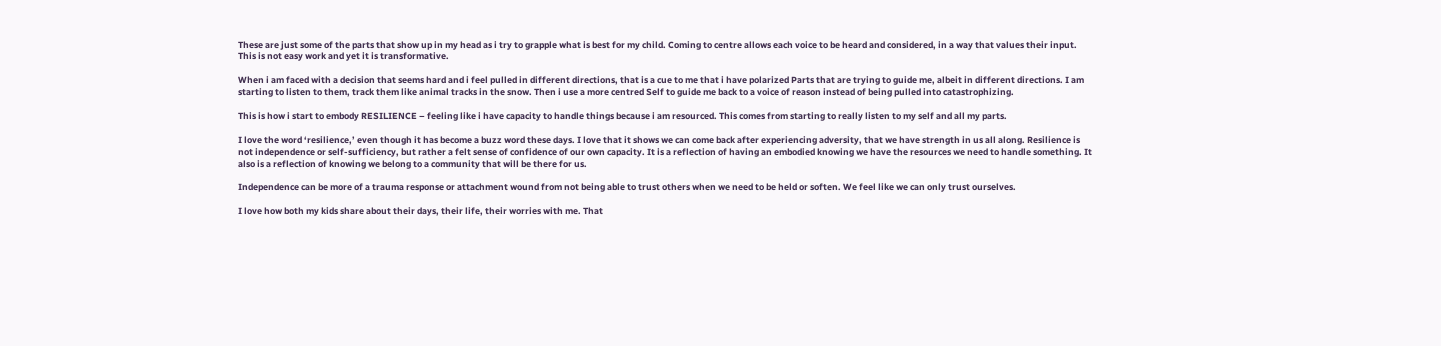These are just some of the parts that show up in my head as i try to grapple what is best for my child. Coming to centre allows each voice to be heard and considered, in a way that values their input. This is not easy work and yet it is transformative.

When i am faced with a decision that seems hard and i feel pulled in different directions, that is a cue to me that i have polarized Parts that are trying to guide me, albeit in different directions. I am starting to listen to them, track them like animal tracks in the snow. Then i use a more centred Self to guide me back to a voice of reason instead of being pulled into catastrophizing.

This is how i start to embody RESILIENCE – feeling like i have capacity to handle things because i am resourced. This comes from starting to really listen to my self and all my parts.

I love the word ‘resilience,’ even though it has become a buzz word these days. I love that it shows we can come back after experiencing adversity, that we have strength in us all along. Resilience is not independence or self-sufficiency, but rather a felt sense of confidence of our own capacity. It is a reflection of having an embodied knowing we have the resources we need to handle something. It also is a reflection of knowing we belong to a community that will be there for us.

Independence can be more of a trauma response or attachment wound from not being able to trust others when we need to be held or soften. We feel like we can only trust ourselves.

I love how both my kids share about their days, their life, their worries with me. That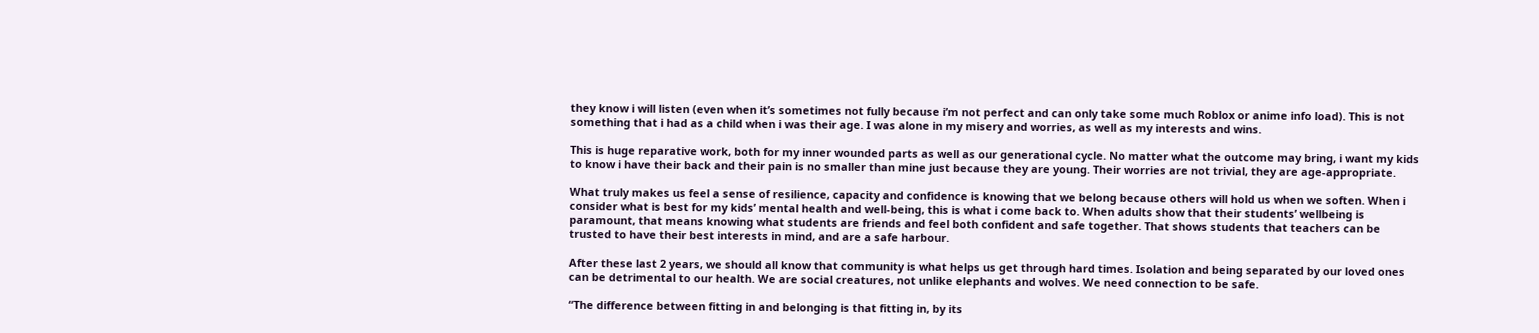they know i will listen (even when it’s sometimes not fully because i’m not perfect and can only take some much Roblox or anime info load). This is not something that i had as a child when i was their age. I was alone in my misery and worries, as well as my interests and wins.

This is huge reparative work, both for my inner wounded parts as well as our generational cycle. No matter what the outcome may bring, i want my kids to know i have their back and their pain is no smaller than mine just because they are young. Their worries are not trivial, they are age-appropriate.

What truly makes us feel a sense of resilience, capacity and confidence is knowing that we belong because others will hold us when we soften. When i consider what is best for my kids’ mental health and well-being, this is what i come back to. When adults show that their students’ wellbeing is paramount, that means knowing what students are friends and feel both confident and safe together. That shows students that teachers can be trusted to have their best interests in mind, and are a safe harbour.

After these last 2 years, we should all know that community is what helps us get through hard times. Isolation and being separated by our loved ones can be detrimental to our health. We are social creatures, not unlike elephants and wolves. We need connection to be safe.

“The difference between fitting in and belonging is that fitting in, by its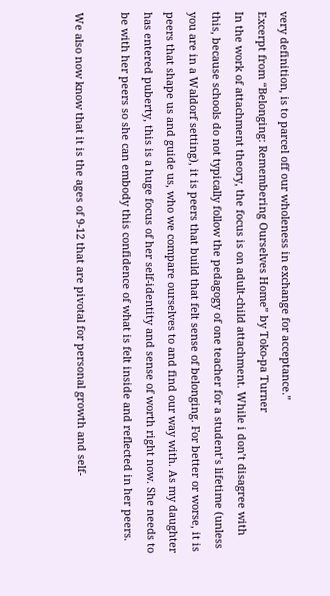very definition, is to parcel off our wholeness in exchange for acceptance.”
Excerpt from “Belonging: Remembering Ourselves Home” by Toko-pa Turner
In the work of attachment theory, the focus is on adult-child attachment. While i don’t disagree with this, because schools do not typically follow the pedagogy of one teacher for a student’s lifetime (unless you are in a Waldorf setting), it is peers that build that felt sense of belonging. For better or worse, it is peers that shape us and guide us, who we compare ourselves to and find our way with. As my daughter has entered puberty, this is a huge focus of her self-identity and sense of worth right now. She needs to be with her peers so she can embody this confidence of what is felt inside and reflected in her peers.

We also now know that it is the ages of 9-12 that are pivotal for personal growth and self-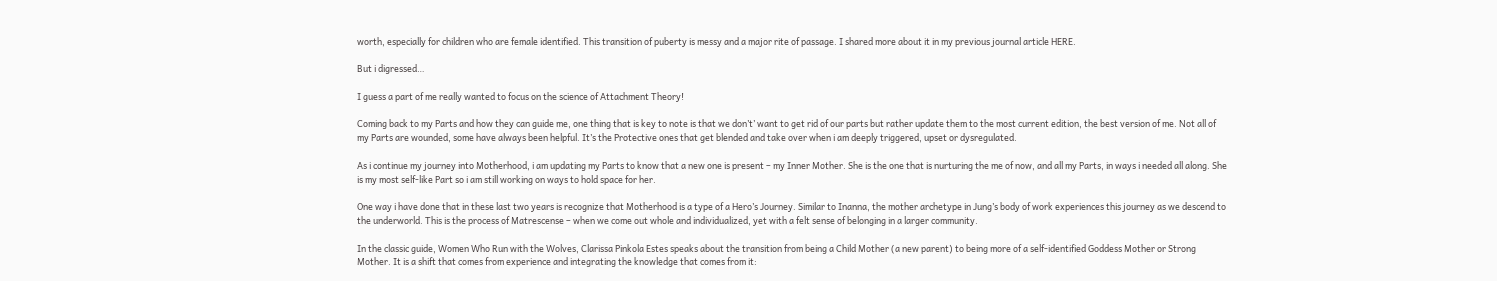worth, especially for children who are female identified. This transition of puberty is messy and a major rite of passage. I shared more about it in my previous journal article HERE.

But i digressed…

I guess a part of me really wanted to focus on the science of Attachment Theory!

Coming back to my Parts and how they can guide me, one thing that is key to note is that we don’t’ want to get rid of our parts but rather update them to the most current edition, the best version of me. Not all of my Parts are wounded, some have always been helpful. It’s the Protective ones that get blended and take over when i am deeply triggered, upset or dysregulated.

As i continue my journey into Motherhood, i am updating my Parts to know that a new one is present – my Inner Mother. She is the one that is nurturing the me of now, and all my Parts, in ways i needed all along. She is my most self-like Part so i am still working on ways to hold space for her.

One way i have done that in these last two years is recognize that Motherhood is a type of a Hero’s Journey. Similar to Inanna, the mother archetype in Jung’s body of work experiences this journey as we descend to the underworld. This is the process of Matrescense – when we come out whole and individualized, yet with a felt sense of belonging in a larger community.

In the classic guide, Women Who Run with the Wolves, Clarissa Pinkola Estes speaks about the transition from being a Child Mother (a new parent) to being more of a self-identified Goddess Mother or Strong Mother. It is a shift that comes from experience and integrating the knowledge that comes from it: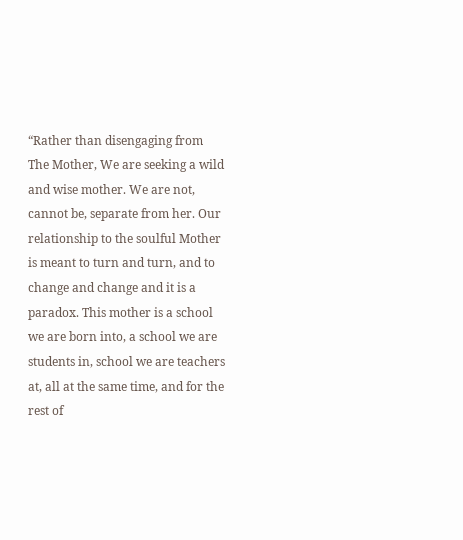“Rather than disengaging from The Mother, We are seeking a wild and wise mother. We are not, cannot be, separate from her. Our relationship to the soulful Mother is meant to turn and turn, and to change and change and it is a paradox. This mother is a school we are born into, a school we are students in, school we are teachers at, all at the same time, and for the rest of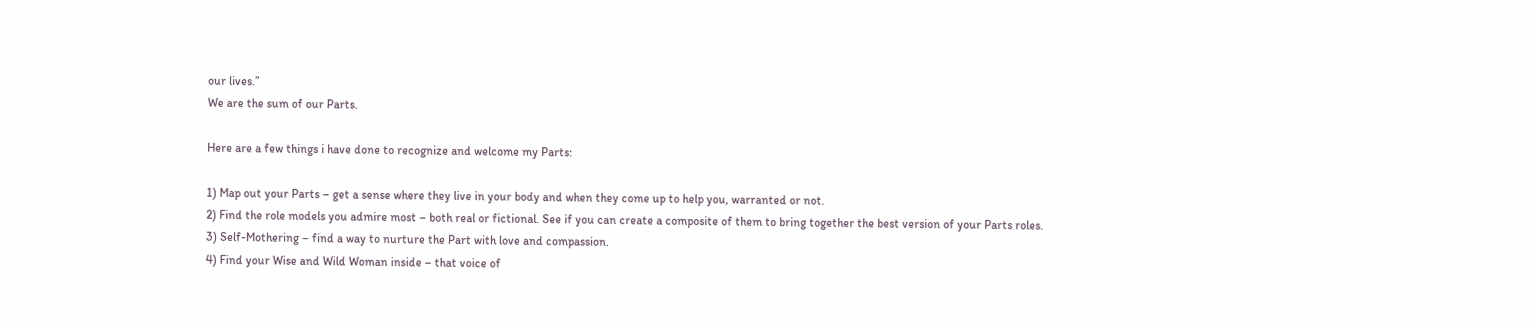our lives.”
We are the sum of our Parts.

Here are a few things i have done to recognize and welcome my Parts:

1) Map out your Parts – get a sense where they live in your body and when they come up to help you, warranted or not.
2) Find the role models you admire most – both real or fictional. See if you can create a composite of them to bring together the best version of your Parts roles.
3) Self-Mothering – find a way to nurture the Part with love and compassion.
4) Find your Wise and Wild Woman inside – that voice of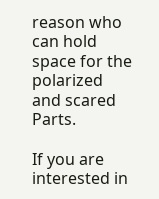reason who can hold space for the polarized and scared Parts.

If you are interested in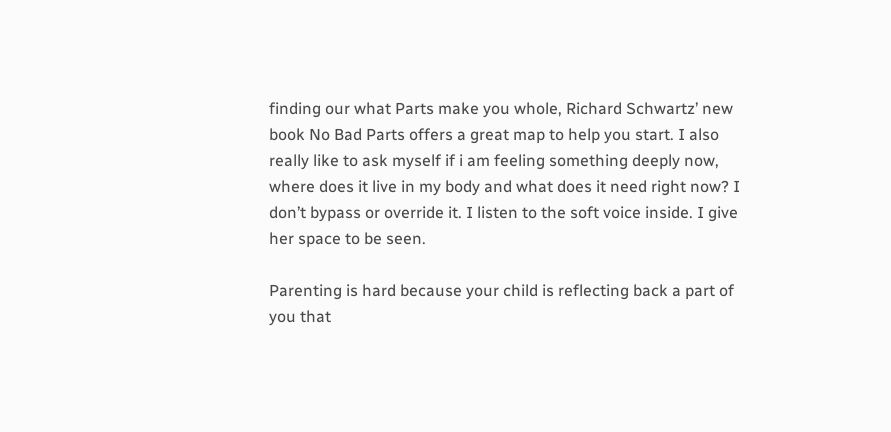finding our what Parts make you whole, Richard Schwartz’ new book No Bad Parts offers a great map to help you start. I also really like to ask myself if i am feeling something deeply now, where does it live in my body and what does it need right now? I don’t bypass or override it. I listen to the soft voice inside. I give her space to be seen.

Parenting is hard because your child is reflecting back a part of you that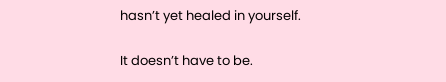hasn’t yet healed in yourself.

It doesn’t have to be.